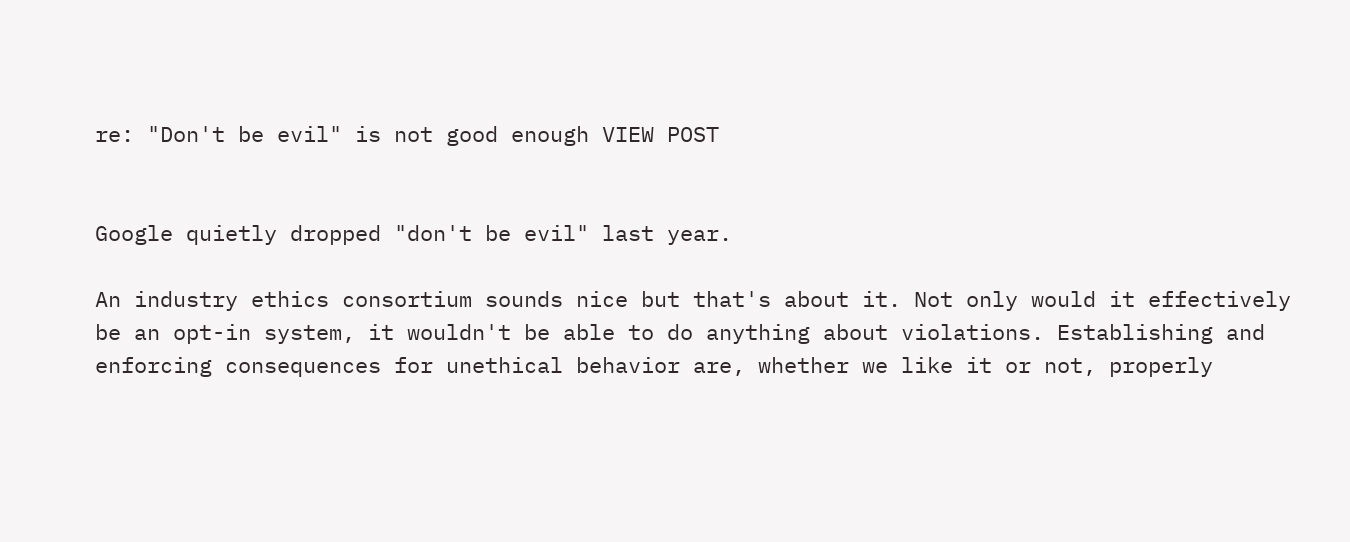re: "Don't be evil" is not good enough VIEW POST


Google quietly dropped "don't be evil" last year.

An industry ethics consortium sounds nice but that's about it. Not only would it effectively be an opt-in system, it wouldn't be able to do anything about violations. Establishing and enforcing consequences for unethical behavior are, whether we like it or not, properly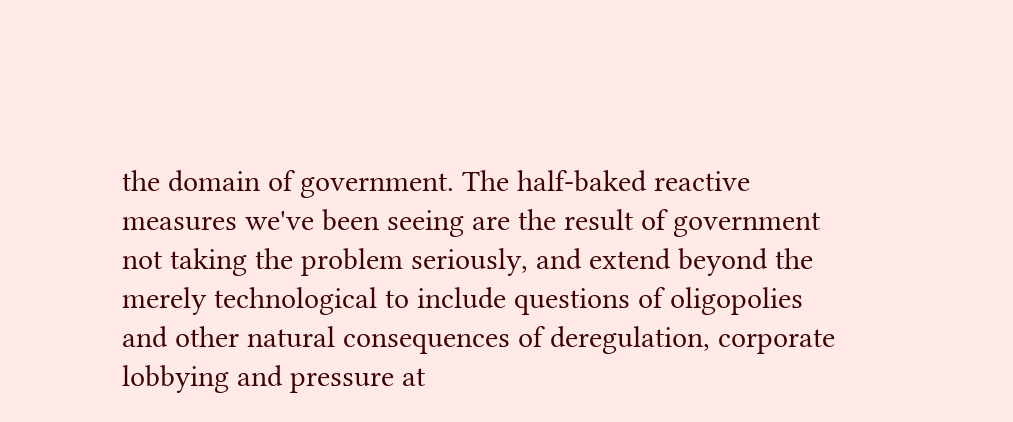the domain of government. The half-baked reactive measures we've been seeing are the result of government not taking the problem seriously, and extend beyond the merely technological to include questions of oligopolies and other natural consequences of deregulation, corporate lobbying and pressure at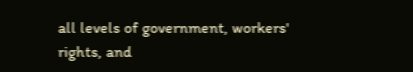all levels of government, workers' rights, and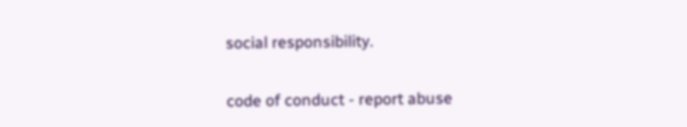social responsibility.

code of conduct - report abuse